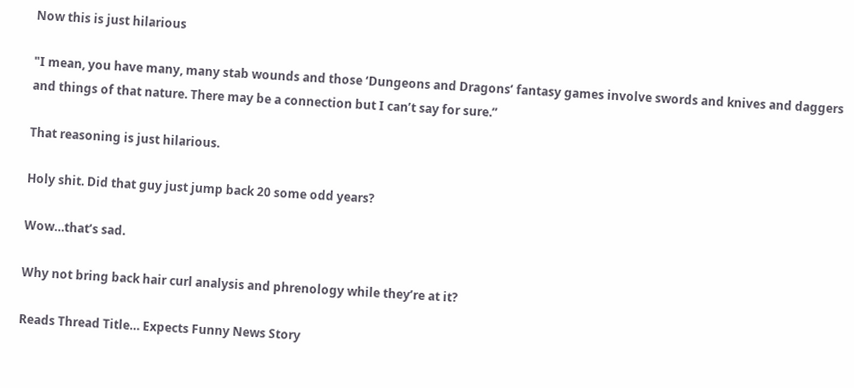Now this is just hilarious

"I mean, you have many, many stab wounds and those ‘Dungeons and Dragons’ fantasy games involve swords and knives and daggers and things of that nature. There may be a connection but I can’t say for sure.”

That reasoning is just hilarious.

Holy shit. Did that guy just jump back 20 some odd years?

Wow…that’s sad.

Why not bring back hair curl analysis and phrenology while they’re at it?

Reads Thread Title… Expects Funny News Story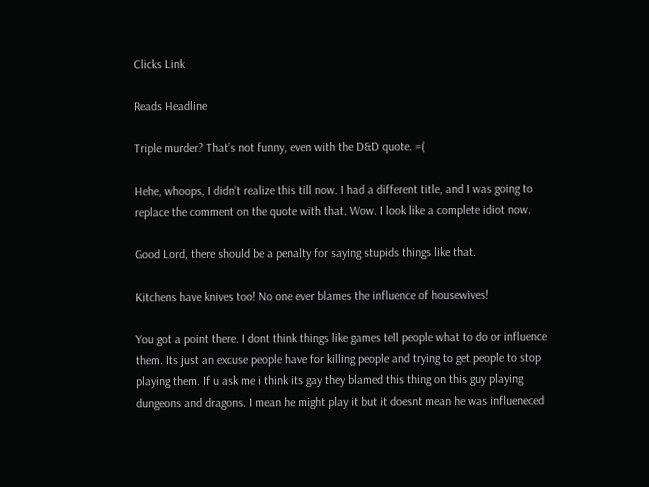Clicks Link

Reads Headline

Triple murder? That’s not funny, even with the D&D quote. =(

Hehe, whoops, I didn’t realize this till now. I had a different title, and I was going to replace the comment on the quote with that. Wow. I look like a complete idiot now.

Good Lord, there should be a penalty for saying stupids things like that.

Kitchens have knives too! No one ever blames the influence of housewives!

You got a point there. I dont think things like games tell people what to do or influence them. Its just an excuse people have for killing people and trying to get people to stop playing them. If u ask me i think its gay they blamed this thing on this guy playing dungeons and dragons. I mean he might play it but it doesnt mean he was influeneced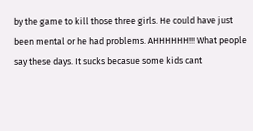by the game to kill those three girls. He could have just been mental or he had problems. AHHHHHH!!! What people say these days. It sucks becasue some kids cant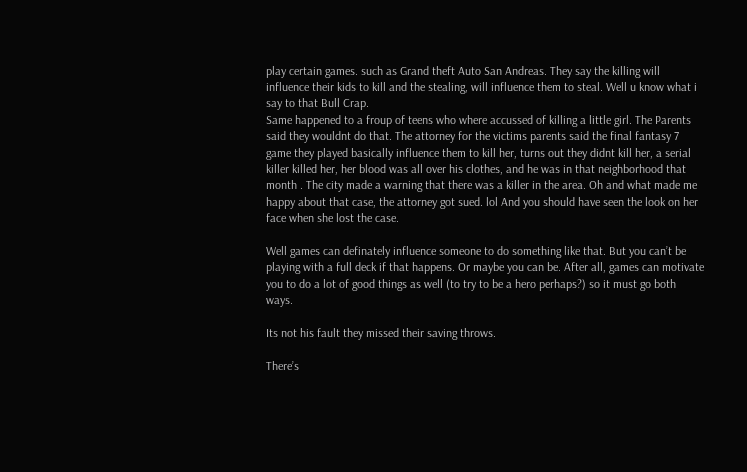play certain games. such as Grand theft Auto San Andreas. They say the killing will influence their kids to kill and the stealing, will influence them to steal. Well u know what i say to that Bull Crap.
Same happened to a froup of teens who where accussed of killing a little girl. The Parents said they wouldnt do that. The attorney for the victims parents said the final fantasy 7 game they played basically influence them to kill her, turns out they didnt kill her, a serial killer killed her, her blood was all over his clothes, and he was in that neighborhood that month . The city made a warning that there was a killer in the area. Oh and what made me happy about that case, the attorney got sued. lol And you should have seen the look on her face when she lost the case.

Well games can definately influence someone to do something like that. But you can’t be playing with a full deck if that happens. Or maybe you can be. After all, games can motivate you to do a lot of good things as well (to try to be a hero perhaps?) so it must go both ways.

Its not his fault they missed their saving throws.

There’s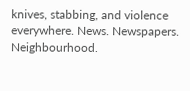knives, stabbing, and violence everywhere. News. Newspapers. Neighbourhood.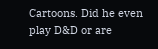Cartoons. Did he even play D&D or are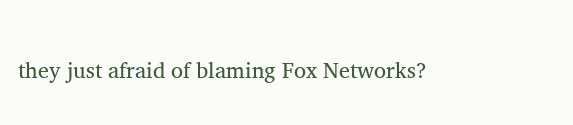they just afraid of blaming Fox Networks?